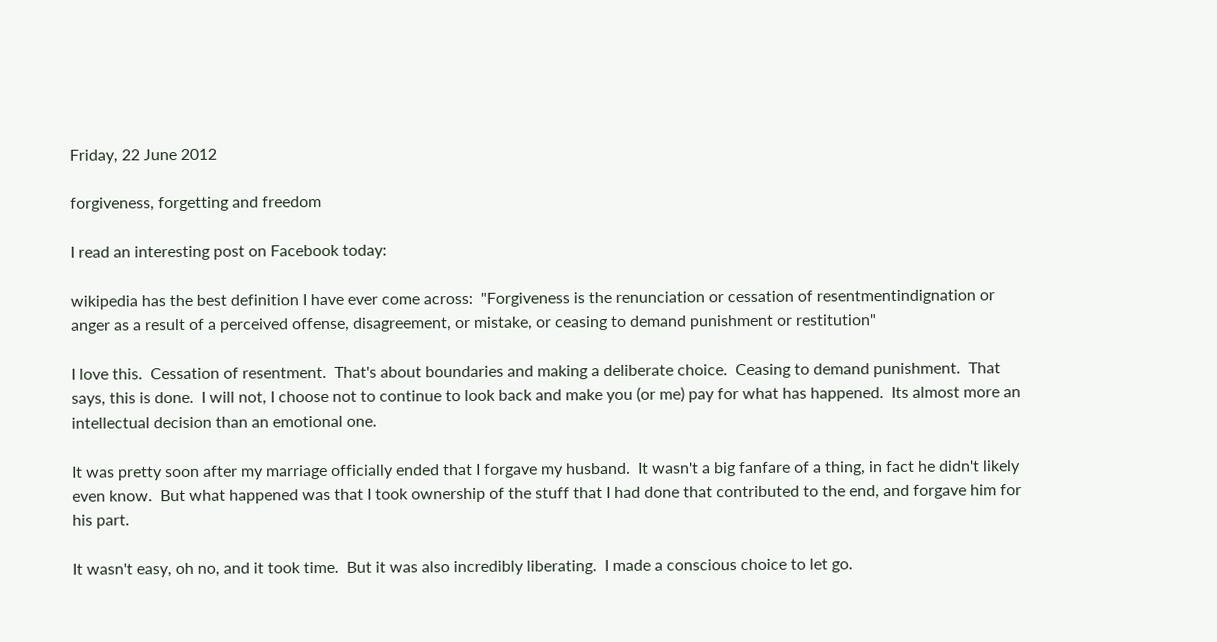Friday, 22 June 2012

forgiveness, forgetting and freedom

I read an interesting post on Facebook today:

wikipedia has the best definition I have ever come across:  "Forgiveness is the renunciation or cessation of resentmentindignation or anger as a result of a perceived offense, disagreement, or mistake, or ceasing to demand punishment or restitution"

I love this.  Cessation of resentment.  That's about boundaries and making a deliberate choice.  Ceasing to demand punishment.  That says, this is done.  I will not, I choose not to continue to look back and make you (or me) pay for what has happened.  Its almost more an intellectual decision than an emotional one.

It was pretty soon after my marriage officially ended that I forgave my husband.  It wasn't a big fanfare of a thing, in fact he didn't likely even know.  But what happened was that I took ownership of the stuff that I had done that contributed to the end, and forgave him for his part.

It wasn't easy, oh no, and it took time.  But it was also incredibly liberating.  I made a conscious choice to let go.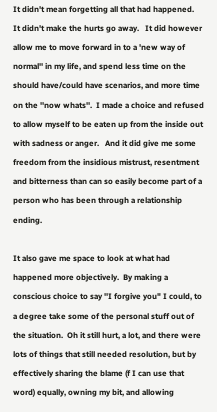It didn't mean forgetting all that had happened.  It didn't make the hurts go away.   It did however  allow me to move forward in to a 'new way of normal'' in my life, and spend less time on the should have/could have scenarios, and more time on the ''now whats''.  I made a choice and refused to allow myself to be eaten up from the inside out with sadness or anger.   And it did give me some freedom from the insidious mistrust, resentment and bitterness than can so easily become part of a person who has been through a relationship ending.

It also gave me space to look at what had happened more objectively.  By making a conscious choice to say ''I forgive you" I could, to a degree take some of the personal stuff out of the situation.  Oh it still hurt, a lot, and there were lots of things that still needed resolution, but by effectively sharing the blame (f I can use that word) equally, owning my bit, and allowing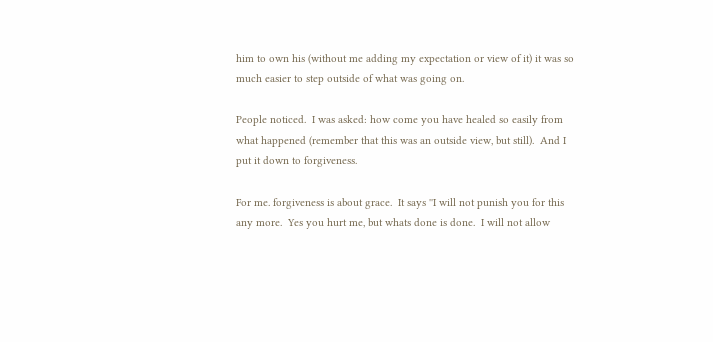him to own his (without me adding my expectation or view of it) it was so much easier to step outside of what was going on.

People noticed.  I was asked: how come you have healed so easily from what happened (remember that this was an outside view, but still).  And I put it down to forgiveness.

For me. forgiveness is about grace.  It says ''I will not punish you for this any more.  Yes you hurt me, but whats done is done.  I will not allow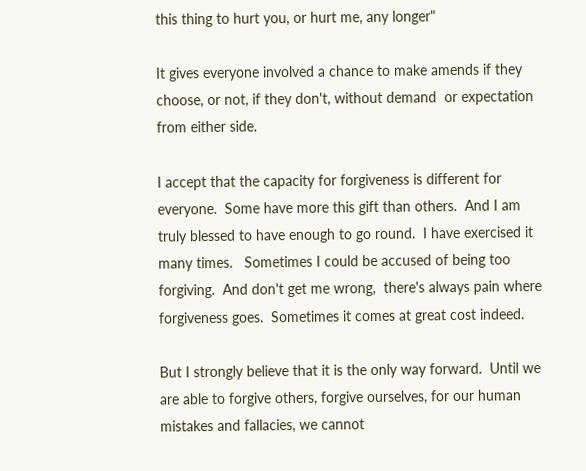this thing to hurt you, or hurt me, any longer"

It gives everyone involved a chance to make amends if they choose, or not, if they don't, without demand  or expectation from either side.

I accept that the capacity for forgiveness is different for everyone.  Some have more this gift than others.  And I am truly blessed to have enough to go round.  I have exercised it many times.   Sometimes I could be accused of being too forgiving.  And don't get me wrong,  there's always pain where forgiveness goes.  Sometimes it comes at great cost indeed.

But I strongly believe that it is the only way forward.  Until we are able to forgive others, forgive ourselves, for our human mistakes and fallacies, we cannot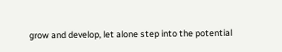grow and develop, let alone step into the potential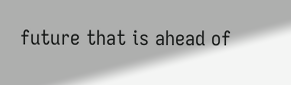future that is ahead of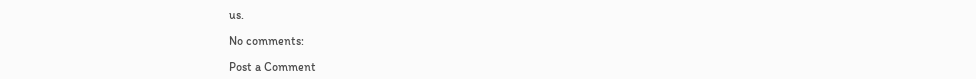us.

No comments:

Post a Comment